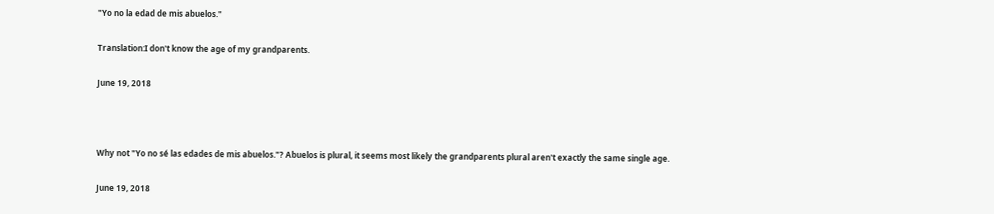"Yo no la edad de mis abuelos."

Translation:I don't know the age of my grandparents.

June 19, 2018



Why not "Yo no sé las edades de mis abuelos."? Abuelos is plural, it seems most likely the grandparents plural aren't exactly the same single age.

June 19, 2018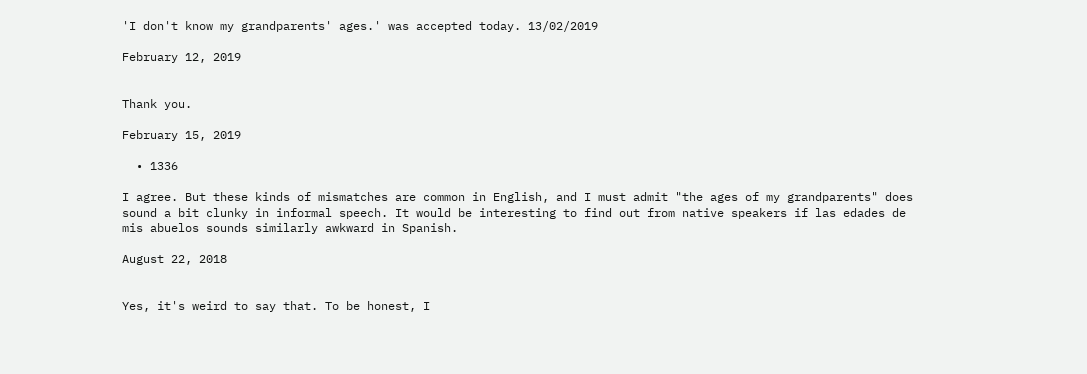'I don't know my grandparents' ages.' was accepted today. 13/02/2019

February 12, 2019


Thank you.

February 15, 2019

  • 1336

I agree. But these kinds of mismatches are common in English, and I must admit "the ages of my grandparents" does sound a bit clunky in informal speech. It would be interesting to find out from native speakers if las edades de mis abuelos sounds similarly awkward in Spanish.

August 22, 2018


Yes, it's weird to say that. To be honest, I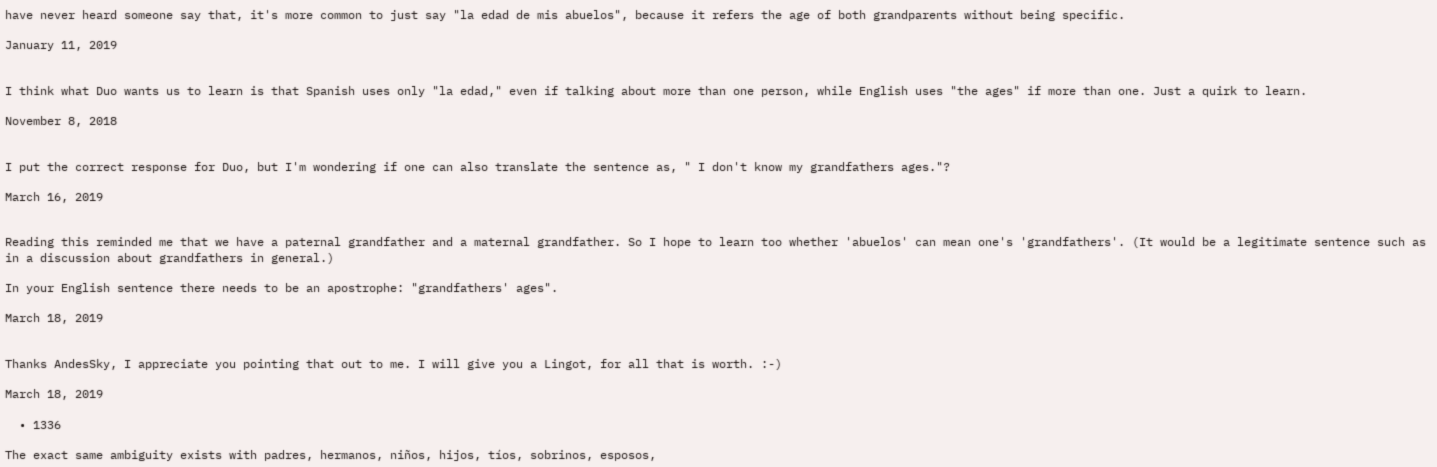have never heard someone say that, it's more common to just say "la edad de mis abuelos", because it refers the age of both grandparents without being specific.

January 11, 2019


I think what Duo wants us to learn is that Spanish uses only "la edad," even if talking about more than one person, while English uses "the ages" if more than one. Just a quirk to learn.

November 8, 2018


I put the correct response for Duo, but I'm wondering if one can also translate the sentence as, " I don't know my grandfathers ages."?

March 16, 2019


Reading this reminded me that we have a paternal grandfather and a maternal grandfather. So I hope to learn too whether 'abuelos' can mean one's 'grandfathers'. (It would be a legitimate sentence such as in a discussion about grandfathers in general.)

In your English sentence there needs to be an apostrophe: "grandfathers' ages".

March 18, 2019


Thanks AndesSky, I appreciate you pointing that out to me. I will give you a Lingot, for all that is worth. :-)

March 18, 2019

  • 1336

The exact same ambiguity exists with padres, hermanos, niños, hijos, tíos, sobrinos, esposos,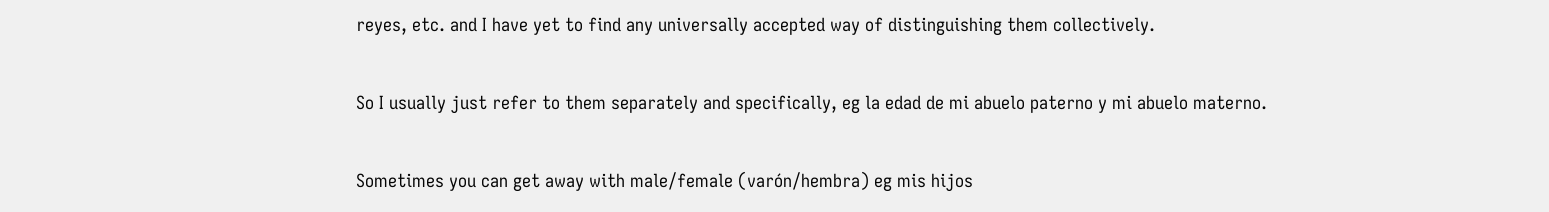reyes, etc. and I have yet to find any universally accepted way of distinguishing them collectively.

So I usually just refer to them separately and specifically, eg la edad de mi abuelo paterno y mi abuelo materno.

Sometimes you can get away with male/female (varón/hembra) eg mis hijos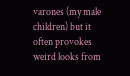varones (my male children) but it often provokes weird looks from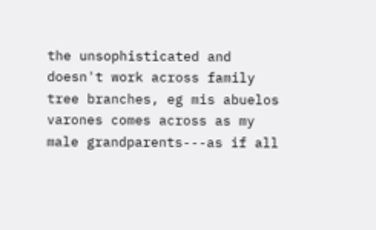the unsophisticated and doesn't work across family tree branches, eg mis abuelos varones comes across as my male grandparents---as if all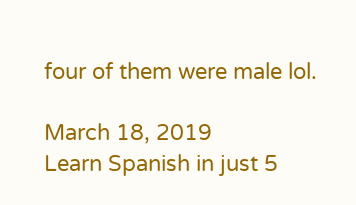four of them were male lol.

March 18, 2019
Learn Spanish in just 5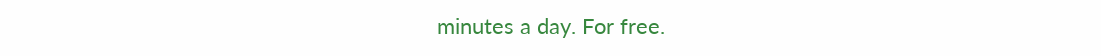minutes a day. For free.